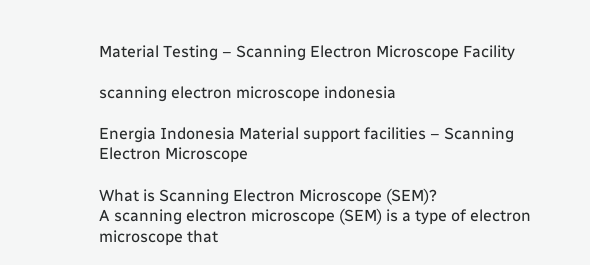Material Testing – Scanning Electron Microscope Facility

scanning electron microscope indonesia

Energia Indonesia Material support facilities – Scanning Electron Microscope

What is Scanning Electron Microscope (SEM)?
A scanning electron microscope (SEM) is a type of electron microscope that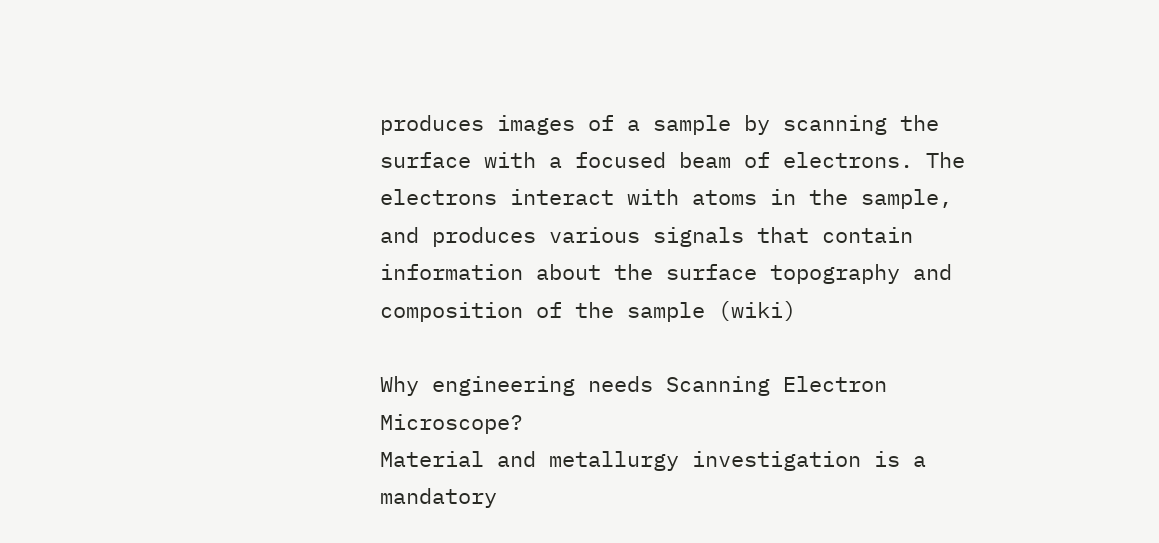produces images of a sample by scanning the surface with a focused beam of electrons. The electrons interact with atoms in the sample, and produces various signals that contain information about the surface topography and composition of the sample (wiki)

Why engineering needs Scanning Electron Microscope?
Material and metallurgy investigation is a mandatory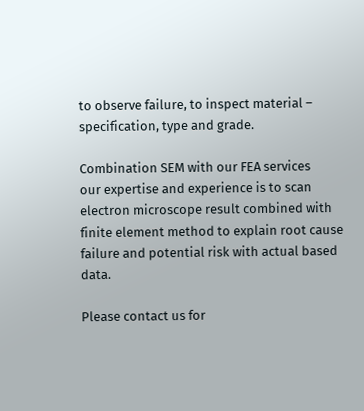to observe failure, to inspect material – specification, type and grade.

Combination SEM with our FEA services
our expertise and experience is to scan electron microscope result combined with finite element method to explain root cause failure and potential risk with actual based data.

Please contact us for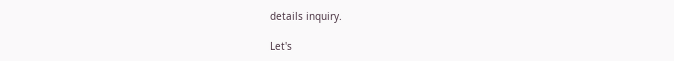details inquiry.

Let's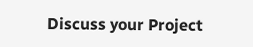Discuss your Project